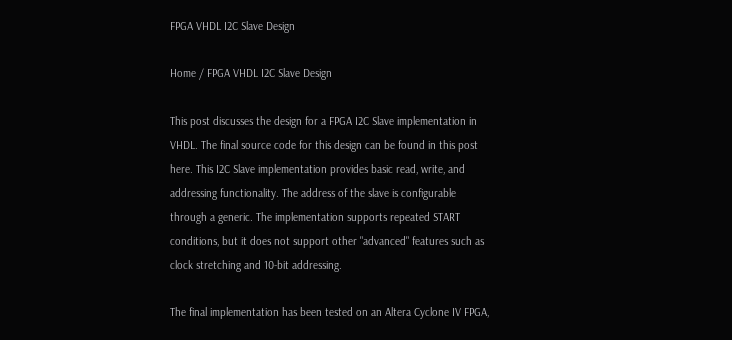FPGA VHDL I2C Slave Design

Home / FPGA VHDL I2C Slave Design

This post discusses the design for a FPGA I2C Slave implementation in VHDL. The final source code for this design can be found in this post here. This I2C Slave implementation provides basic read, write, and addressing functionality. The address of the slave is configurable through a generic. The implementation supports repeated START conditions, but it does not support other "advanced" features such as clock stretching and 10-bit addressing.

The final implementation has been tested on an Altera Cyclone IV FPGA,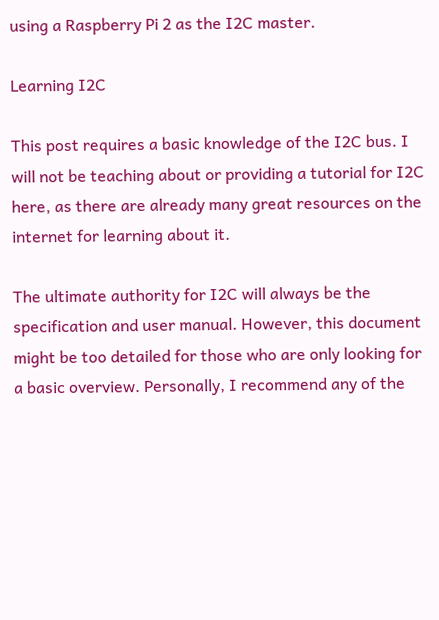using a Raspberry Pi 2 as the I2C master.

Learning I2C

This post requires a basic knowledge of the I2C bus. I will not be teaching about or providing a tutorial for I2C here, as there are already many great resources on the internet for learning about it.

The ultimate authority for I2C will always be the specification and user manual. However, this document might be too detailed for those who are only looking for a basic overview. Personally, I recommend any of the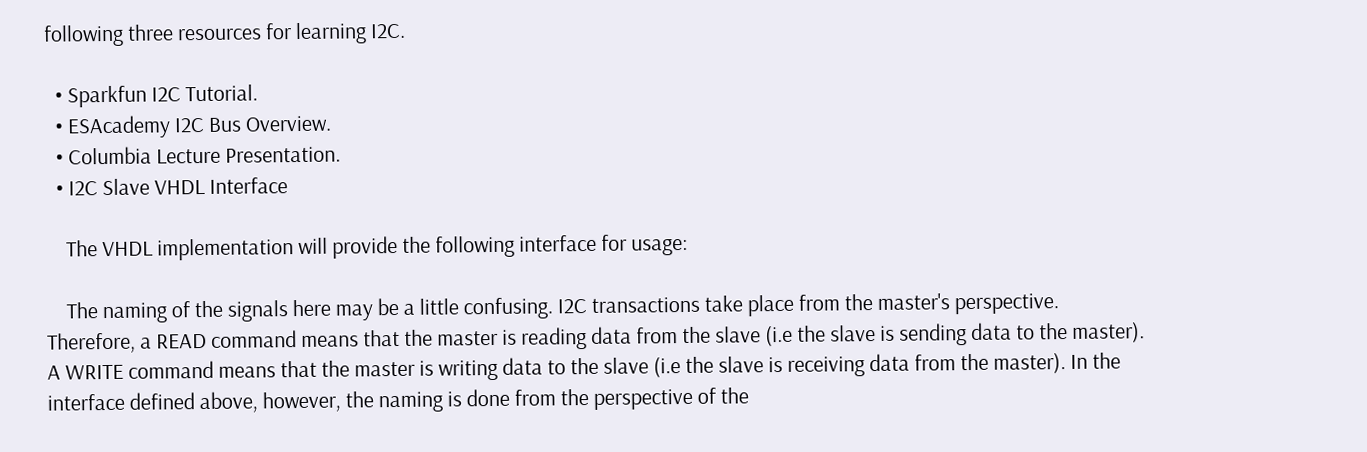following three resources for learning I2C.

  • Sparkfun I2C Tutorial.
  • ESAcademy I2C Bus Overview.
  • Columbia Lecture Presentation.
  • I2C Slave VHDL Interface

    The VHDL implementation will provide the following interface for usage:

    The naming of the signals here may be a little confusing. I2C transactions take place from the master's perspective. Therefore, a READ command means that the master is reading data from the slave (i.e the slave is sending data to the master). A WRITE command means that the master is writing data to the slave (i.e the slave is receiving data from the master). In the interface defined above, however, the naming is done from the perspective of the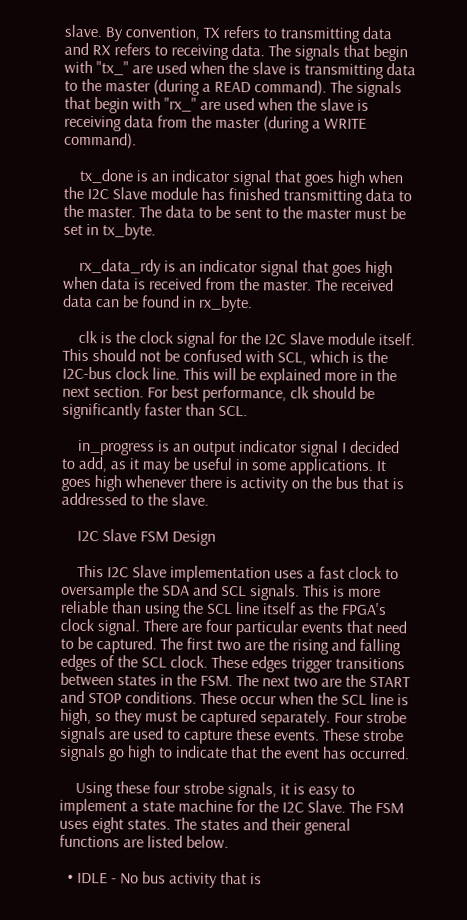slave. By convention, TX refers to transmitting data and RX refers to receiving data. The signals that begin with "tx_" are used when the slave is transmitting data to the master (during a READ command). The signals that begin with "rx_" are used when the slave is receiving data from the master (during a WRITE command).

    tx_done is an indicator signal that goes high when the I2C Slave module has finished transmitting data to the master. The data to be sent to the master must be set in tx_byte.

    rx_data_rdy is an indicator signal that goes high when data is received from the master. The received data can be found in rx_byte.

    clk is the clock signal for the I2C Slave module itself. This should not be confused with SCL, which is the I2C-bus clock line. This will be explained more in the next section. For best performance, clk should be significantly faster than SCL.

    in_progress is an output indicator signal I decided to add, as it may be useful in some applications. It goes high whenever there is activity on the bus that is addressed to the slave.

    I2C Slave FSM Design

    This I2C Slave implementation uses a fast clock to oversample the SDA and SCL signals. This is more reliable than using the SCL line itself as the FPGA's clock signal. There are four particular events that need to be captured. The first two are the rising and falling edges of the SCL clock. These edges trigger transitions between states in the FSM. The next two are the START and STOP conditions. These occur when the SCL line is high, so they must be captured separately. Four strobe signals are used to capture these events. These strobe signals go high to indicate that the event has occurred.

    Using these four strobe signals, it is easy to implement a state machine for the I2C Slave. The FSM uses eight states. The states and their general functions are listed below.

  • IDLE - No bus activity that is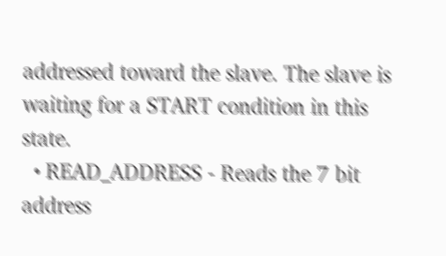addressed toward the slave. The slave is waiting for a START condition in this state.
  • READ_ADDRESS - Reads the 7 bit address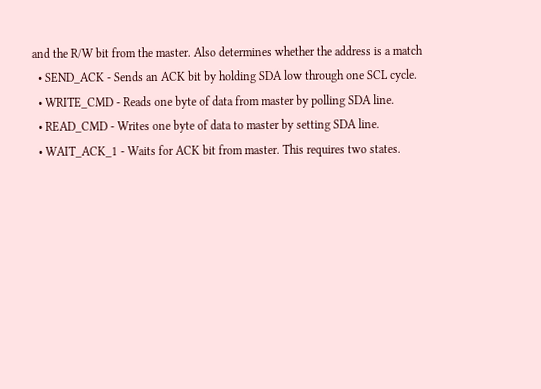and the R/W bit from the master. Also determines whether the address is a match
  • SEND_ACK - Sends an ACK bit by holding SDA low through one SCL cycle.
  • WRITE_CMD - Reads one byte of data from master by polling SDA line.
  • READ_CMD - Writes one byte of data to master by setting SDA line.
  • WAIT_ACK_1 - Waits for ACK bit from master. This requires two states.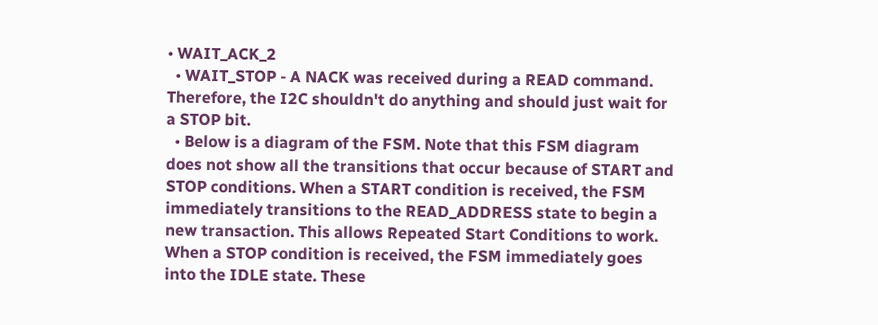• WAIT_ACK_2
  • WAIT_STOP - A NACK was received during a READ command. Therefore, the I2C shouldn't do anything and should just wait for a STOP bit.
  • Below is a diagram of the FSM. Note that this FSM diagram does not show all the transitions that occur because of START and STOP conditions. When a START condition is received, the FSM immediately transitions to the READ_ADDRESS state to begin a new transaction. This allows Repeated Start Conditions to work. When a STOP condition is received, the FSM immediately goes into the IDLE state. These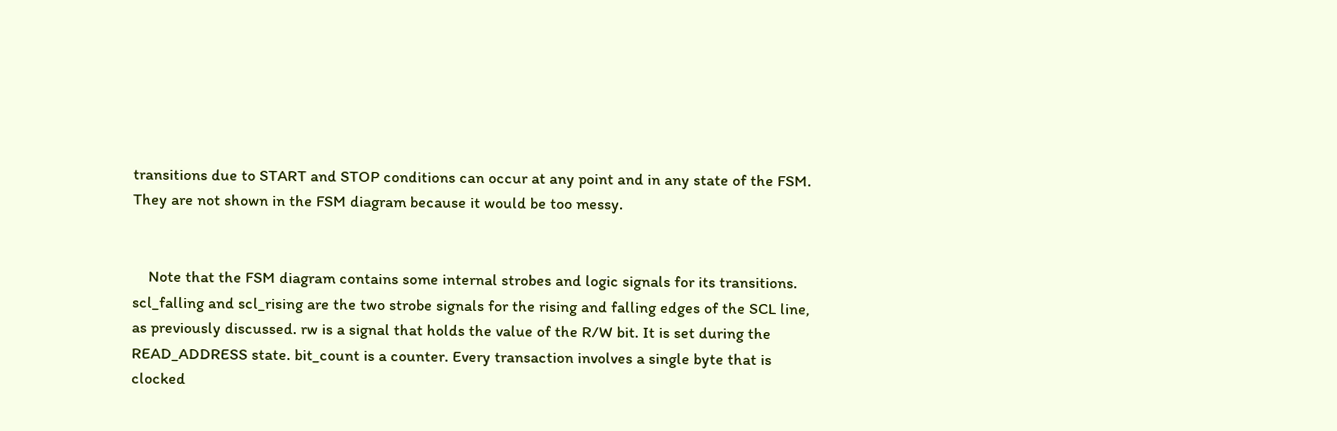transitions due to START and STOP conditions can occur at any point and in any state of the FSM. They are not shown in the FSM diagram because it would be too messy.


    Note that the FSM diagram contains some internal strobes and logic signals for its transitions. scl_falling and scl_rising are the two strobe signals for the rising and falling edges of the SCL line, as previously discussed. rw is a signal that holds the value of the R/W bit. It is set during the READ_ADDRESS state. bit_count is a counter. Every transaction involves a single byte that is clocked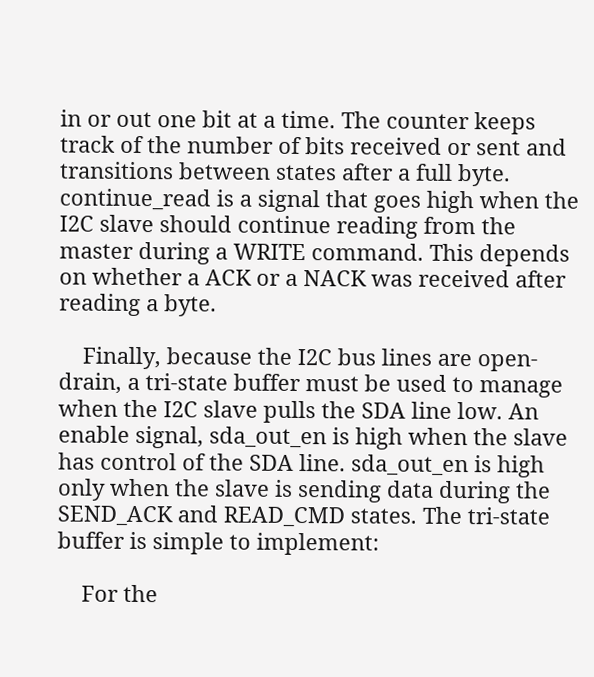in or out one bit at a time. The counter keeps track of the number of bits received or sent and transitions between states after a full byte. continue_read is a signal that goes high when the I2C slave should continue reading from the master during a WRITE command. This depends on whether a ACK or a NACK was received after reading a byte.

    Finally, because the I2C bus lines are open-drain, a tri-state buffer must be used to manage when the I2C slave pulls the SDA line low. An enable signal, sda_out_en is high when the slave has control of the SDA line. sda_out_en is high only when the slave is sending data during the SEND_ACK and READ_CMD states. The tri-state buffer is simple to implement:

    For the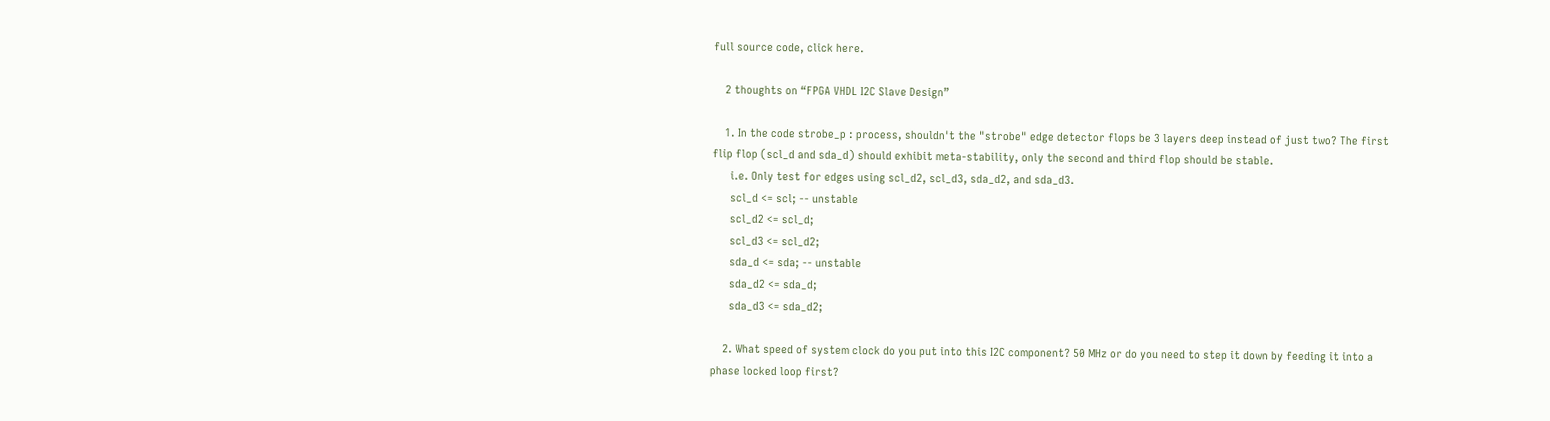full source code, click here.

    2 thoughts on “FPGA VHDL I2C Slave Design”

    1. In the code strobe_p : process, shouldn't the "strobe" edge detector flops be 3 layers deep instead of just two? The first flip flop (scl_d and sda_d) should exhibit meta-stability, only the second and third flop should be stable.
      i.e. Only test for edges using scl_d2, scl_d3, sda_d2, and sda_d3.
      scl_d <= scl; -- unstable
      scl_d2 <= scl_d;
      scl_d3 <= scl_d2;
      sda_d <= sda; -- unstable
      sda_d2 <= sda_d;
      sda_d3 <= sda_d2;

    2. What speed of system clock do you put into this I2C component? 50 MHz or do you need to step it down by feeding it into a phase locked loop first?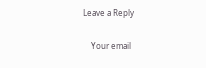Leave a Reply

    Your email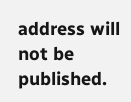address will not be published.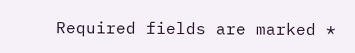Required fields are marked *